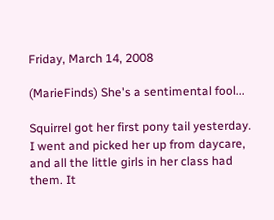Friday, March 14, 2008

(MarieFinds) She's a sentimental fool...

Squirrel got her first pony tail yesterday. I went and picked her up from daycare, and all the little girls in her class had them. It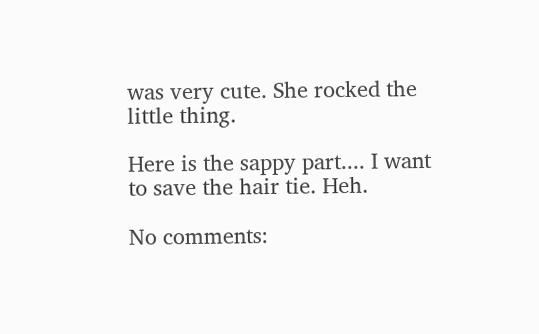was very cute. She rocked the little thing.

Here is the sappy part.... I want to save the hair tie. Heh.

No comments: